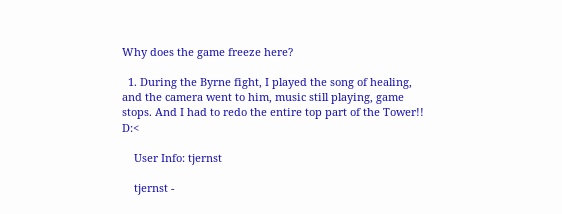Why does the game freeze here?

  1. During the Byrne fight, I played the song of healing, and the camera went to him, music still playing, game stops. And I had to redo the entire top part of the Tower!! D:<

    User Info: tjernst

    tjernst -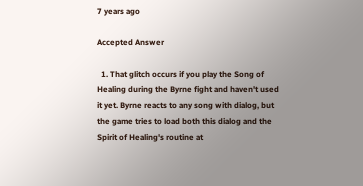7 years ago

Accepted Answer

  1. That glitch occurs if you play the Song of Healing during the Byrne fight and haven't used it yet. Byrne reacts to any song with dialog, but the game tries to load both this dialog and the Spirit of Healing's routine at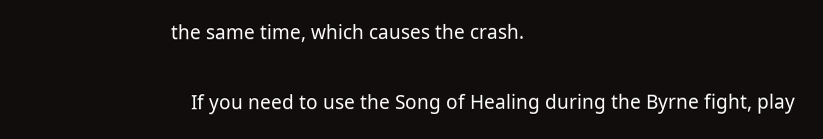the same time, which causes the crash.

    If you need to use the Song of Healing during the Byrne fight, play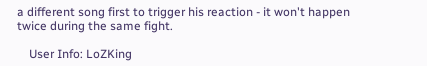a different song first to trigger his reaction - it won't happen twice during the same fight.

    User Info: LoZKing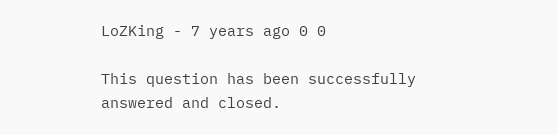LoZKing - 7 years ago 0 0

This question has been successfully answered and closed.